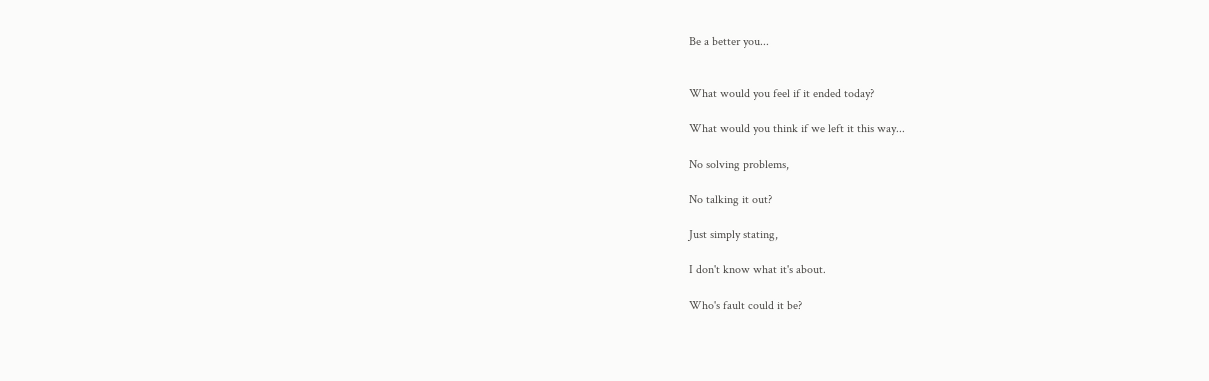Be a better you...


What would you feel if it ended today?

What would you think if we left it this way...

No solving problems,

No talking it out?

Just simply stating,

I don't know what it's about.

Who's fault could it be?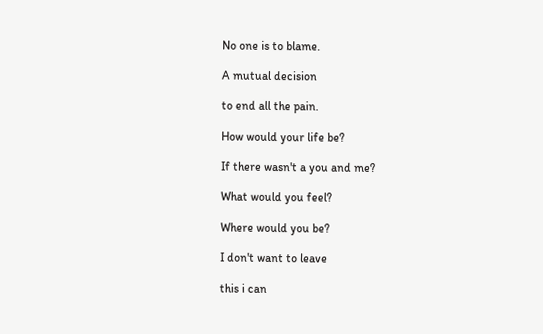No one is to blame.

A mutual decision

to end all the pain.

How would your life be?

If there wasn't a you and me?

What would you feel?

Where would you be?

I don't want to leave

this i can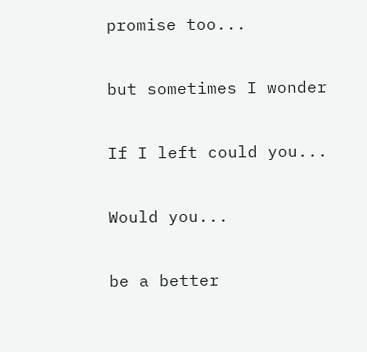promise too...

but sometimes I wonder

If I left could you...

Would you...

be a better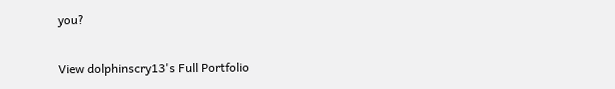you?

View dolphinscry13's Full Portfolio